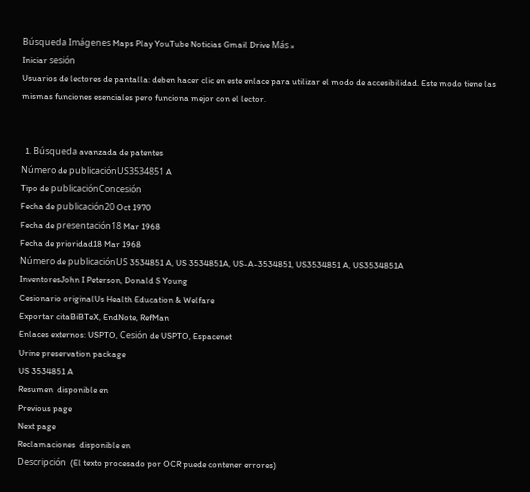Búsqueda Imágenes Maps Play YouTube Noticias Gmail Drive Más »
Iniciar sesión
Usuarios de lectores de pantalla: deben hacer clic en este enlace para utilizar el modo de accesibilidad. Este modo tiene las mismas funciones esenciales pero funciona mejor con el lector.


  1. Búsqueda avanzada de patentes
Número de publicaciónUS3534851 A
Tipo de publicaciónConcesión
Fecha de publicación20 Oct 1970
Fecha de presentación18 Mar 1968
Fecha de prioridad18 Mar 1968
Número de publicaciónUS 3534851 A, US 3534851A, US-A-3534851, US3534851 A, US3534851A
InventoresJohn I Peterson, Donald S Young
Cesionario originalUs Health Education & Welfare
Exportar citaBiBTeX, EndNote, RefMan
Enlaces externos: USPTO, Cesión de USPTO, Espacenet
Urine preservation package
US 3534851 A
Resumen  disponible en
Previous page
Next page
Reclamaciones  disponible en
Descripción  (El texto procesado por OCR puede contener errores)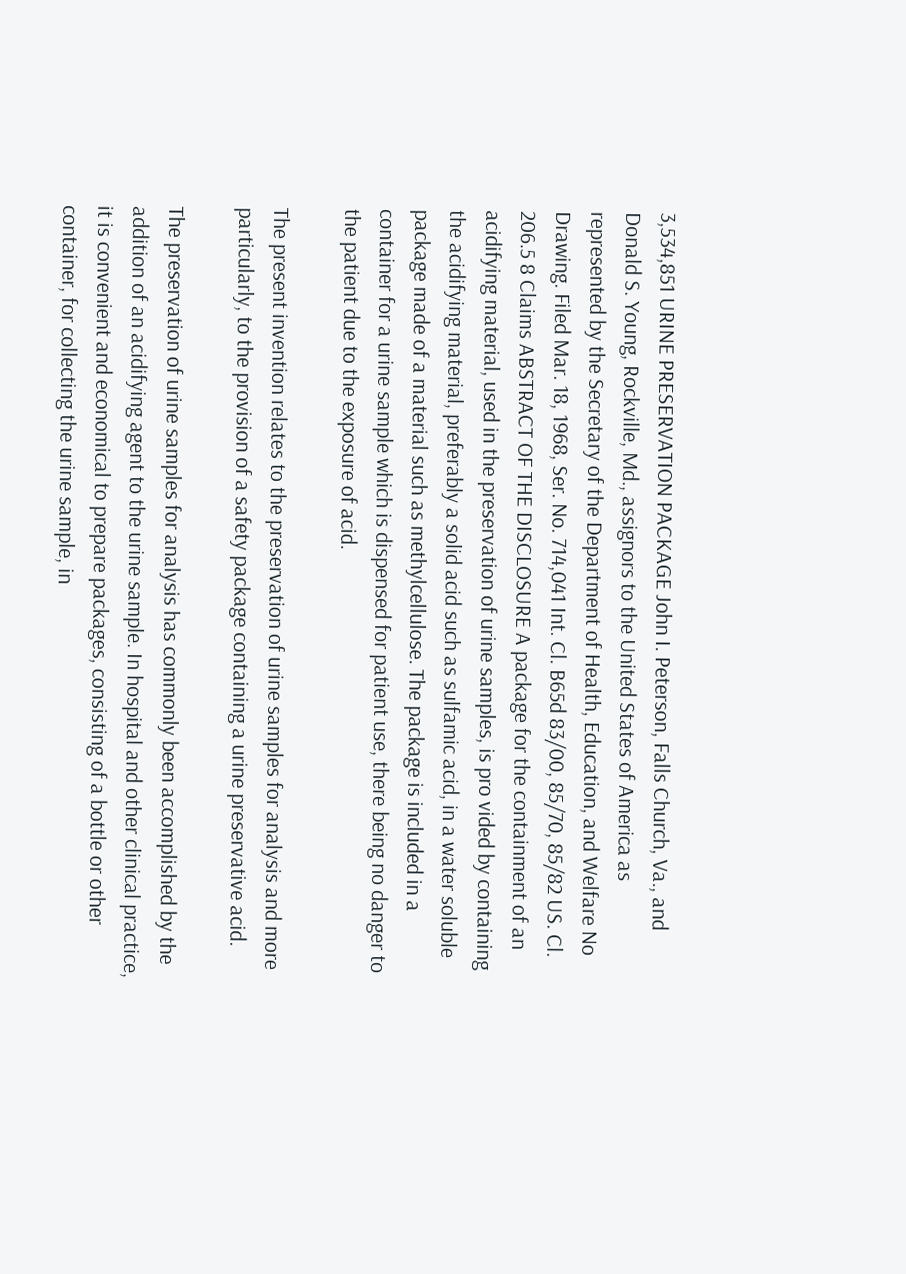3,534,851 URINE PRESERVATION PACKAGE John I. Peterson, Falls Church, Va., and Donald S. Young, Rockville, Md., assignors to the United States of America as represented by the Secretary of the Department of Health, Education, and Welfare No Drawing. Filed Mar. 18, 1968, Ser. No. 714,041 Int. Cl. B65d 83/00, 85/70, 85/82 US. Cl. 206.5 8 Claims ABSTRACT OF THE DISCLOSURE A package for the containment of an acidifying material, used in the preservation of urine samples, is pro vided by containing the acidifying material, preferably a solid acid such as sulfamic acid, in a water soluble package made of a material such as methylcellulose. The package is included in a container for a urine sample which is dispensed for patient use, there being no danger to the patient due to the exposure of acid.

The present invention relates to the preservation of urine samples for analysis and more particularly, to the provision of a safety package containing a urine preservative acid.

The preservation of urine samples for analysis has commonly been accomplished by the addition of an acidifying agent to the urine sample. In hospital and other clinical practice, it is convenient and economical to prepare packages, consisting of a bottle or other container, for collecting the urine sample, in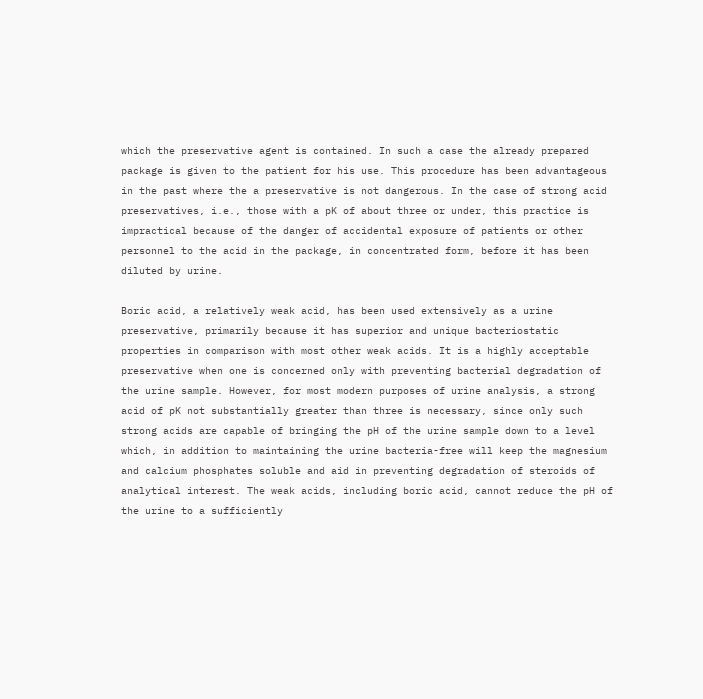which the preservative agent is contained. In such a case the already prepared package is given to the patient for his use. This procedure has been advantageous in the past where the a preservative is not dangerous. In the case of strong acid preservatives, i.e., those with a pK of about three or under, this practice is impractical because of the danger of accidental exposure of patients or other personnel to the acid in the package, in concentrated form, before it has been diluted by urine.

Boric acid, a relatively weak acid, has been used extensively as a urine preservative, primarily because it has superior and unique bacteriostatic properties in comparison with most other weak acids. It is a highly acceptable preservative when one is concerned only with preventing bacterial degradation of the urine sample. However, for most modern purposes of urine analysis, a strong acid of pK not substantially greater than three is necessary, since only such strong acids are capable of bringing the pH of the urine sample down to a level which, in addition to maintaining the urine bacteria-free will keep the magnesium and calcium phosphates soluble and aid in preventing degradation of steroids of analytical interest. The weak acids, including boric acid, cannot reduce the pH of the urine to a sufficiently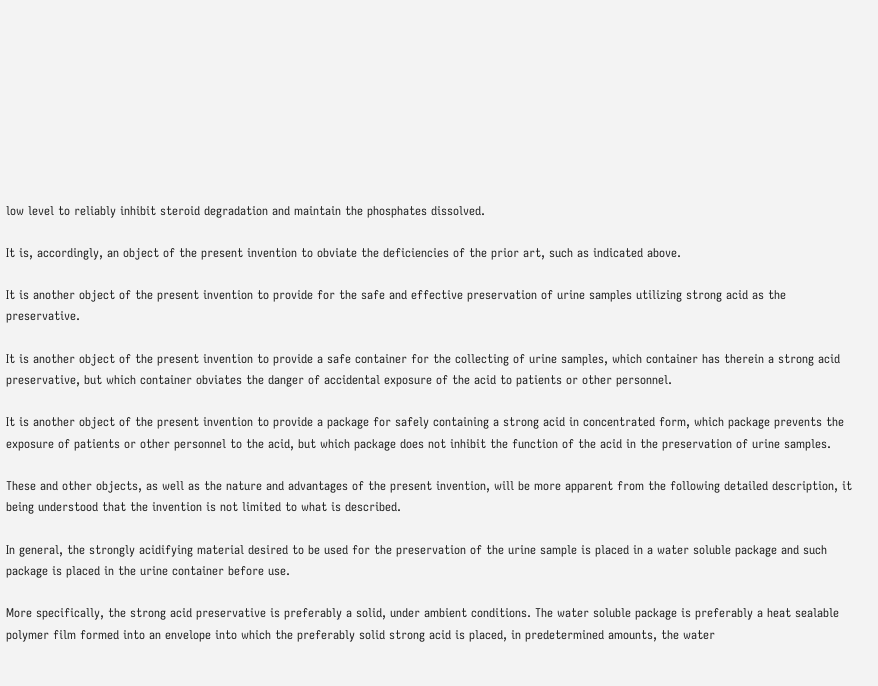low level to reliably inhibit steroid degradation and maintain the phosphates dissolved.

It is, accordingly, an object of the present invention to obviate the deficiencies of the prior art, such as indicated above.

It is another object of the present invention to provide for the safe and effective preservation of urine samples utilizing strong acid as the preservative.

It is another object of the present invention to provide a safe container for the collecting of urine samples, which container has therein a strong acid preservative, but which container obviates the danger of accidental exposure of the acid to patients or other personnel.

It is another object of the present invention to provide a package for safely containing a strong acid in concentrated form, which package prevents the exposure of patients or other personnel to the acid, but which package does not inhibit the function of the acid in the preservation of urine samples.

These and other objects, as well as the nature and advantages of the present invention, will be more apparent from the following detailed description, it being understood that the invention is not limited to what is described.

In general, the strongly acidifying material desired to be used for the preservation of the urine sample is placed in a water soluble package and such package is placed in the urine container before use.

More specifically, the strong acid preservative is preferably a solid, under ambient conditions. The water soluble package is preferably a heat sealable polymer film formed into an envelope into which the preferably solid strong acid is placed, in predetermined amounts, the water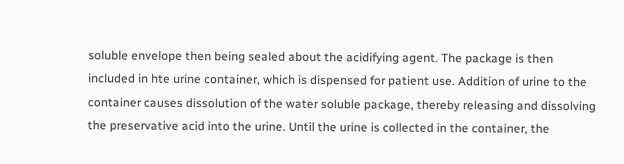soluble envelope then being sealed about the acidifying agent. The package is then included in hte urine container, which is dispensed for patient use. Addition of urine to the container causes dissolution of the water soluble package, thereby releasing and dissolving the preservative acid into the urine. Until the urine is collected in the container, the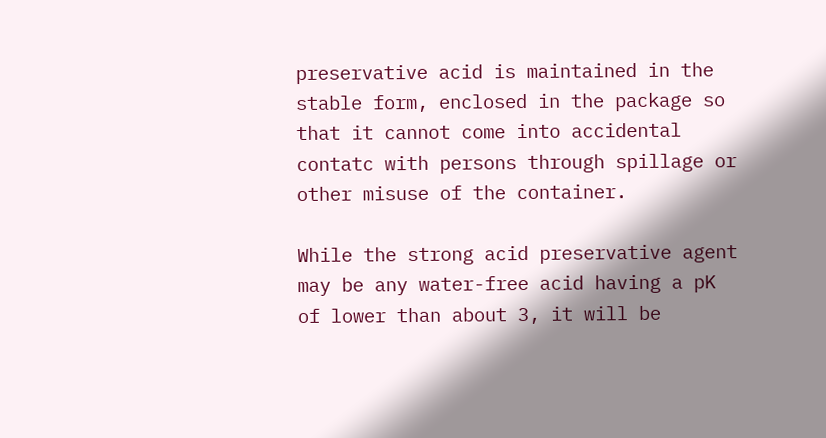preservative acid is maintained in the stable form, enclosed in the package so that it cannot come into accidental contatc with persons through spillage or other misuse of the container.

While the strong acid preservative agent may be any water-free acid having a pK of lower than about 3, it will be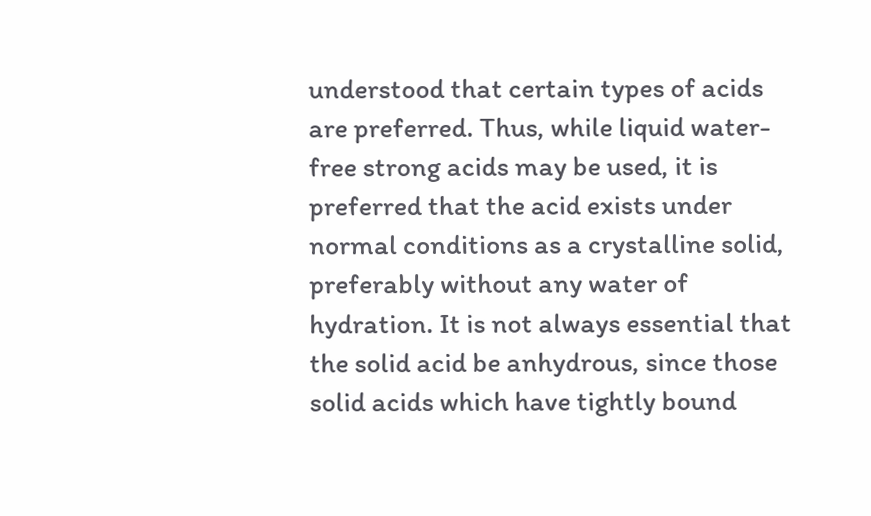understood that certain types of acids are preferred. Thus, while liquid water-free strong acids may be used, it is preferred that the acid exists under normal conditions as a crystalline solid, preferably without any water of hydration. It is not always essential that the solid acid be anhydrous, since those solid acids which have tightly bound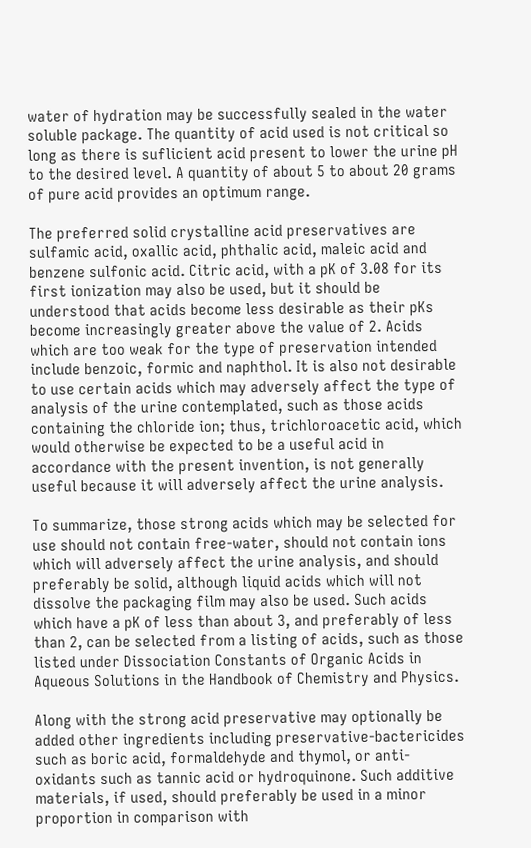water of hydration may be successfully sealed in the water soluble package. The quantity of acid used is not critical so long as there is suflicient acid present to lower the urine pH to the desired level. A quantity of about 5 to about 20 grams of pure acid provides an optimum range.

The preferred solid crystalline acid preservatives are sulfamic acid, oxallic acid, phthalic acid, maleic acid and benzene sulfonic acid. Citric acid, with a pK of 3.08 for its first ionization may also be used, but it should be understood that acids become less desirable as their pKs become increasingly greater above the value of 2. Acids which are too weak for the type of preservation intended include benzoic, formic and naphthol. It is also not desirable to use certain acids which may adversely affect the type of analysis of the urine contemplated, such as those acids containing the chloride ion; thus, trichloroacetic acid, which would otherwise be expected to be a useful acid in accordance with the present invention, is not generally useful because it will adversely affect the urine analysis.

To summarize, those strong acids which may be selected for use should not contain free-water, should not contain ions which will adversely affect the urine analysis, and should preferably be solid, although liquid acids which will not dissolve the packaging film may also be used. Such acids which have a pK of less than about 3, and preferably of less than 2, can be selected from a listing of acids, such as those listed under Dissociation Constants of Organic Acids in Aqueous Solutions in the Handbook of Chemistry and Physics.

Along with the strong acid preservative may optionally be added other ingredients including preservative-bactericides such as boric acid, formaldehyde and thymol, or anti-oxidants such as tannic acid or hydroquinone. Such additive materials, if used, should preferably be used in a minor proportion in comparison with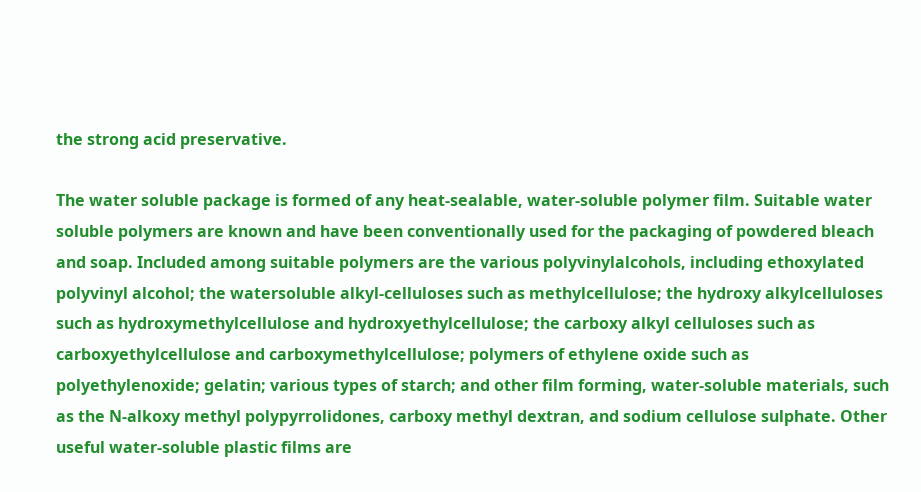the strong acid preservative.

The water soluble package is formed of any heat-sealable, water-soluble polymer film. Suitable water soluble polymers are known and have been conventionally used for the packaging of powdered bleach and soap. Included among suitable polymers are the various polyvinylalcohols, including ethoxylated polyvinyl alcohol; the watersoluble alkyl-celluloses such as methylcellulose; the hydroxy alkylcelluloses such as hydroxymethylcellulose and hydroxyethylcellulose; the carboxy alkyl celluloses such as carboxyethylcellulose and carboxymethylcellulose; polymers of ethylene oxide such as polyethylenoxide; gelatin; various types of starch; and other film forming, water-soluble materials, such as the N-alkoxy methyl polypyrrolidones, carboxy methyl dextran, and sodium cellulose sulphate. Other useful water-soluble plastic films are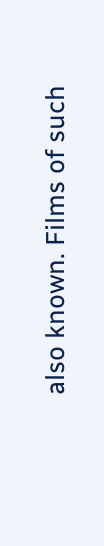also known. Films of such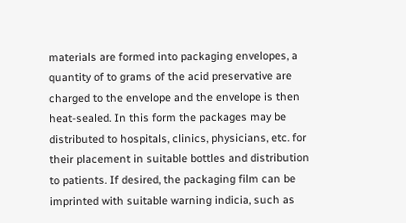materials are formed into packaging envelopes, a quantity of to grams of the acid preservative are charged to the envelope and the envelope is then heat-sealed. In this form the packages may be distributed to hospitals, clinics, physicians, etc. for their placement in suitable bottles and distribution to patients. If desired, the packaging film can be imprinted with suitable warning indicia, such as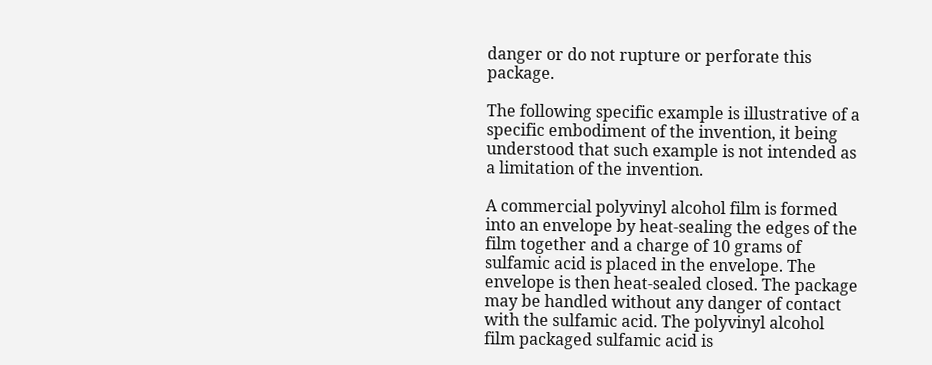danger or do not rupture or perforate this package.

The following specific example is illustrative of a specific embodiment of the invention, it being understood that such example is not intended as a limitation of the invention.

A commercial polyvinyl alcohol film is formed into an envelope by heat-sealing the edges of the film together and a charge of 10 grams of sulfamic acid is placed in the envelope. The envelope is then heat-sealed closed. The package may be handled without any danger of contact with the sulfamic acid. The polyvinyl alcohol film packaged sulfamic acid is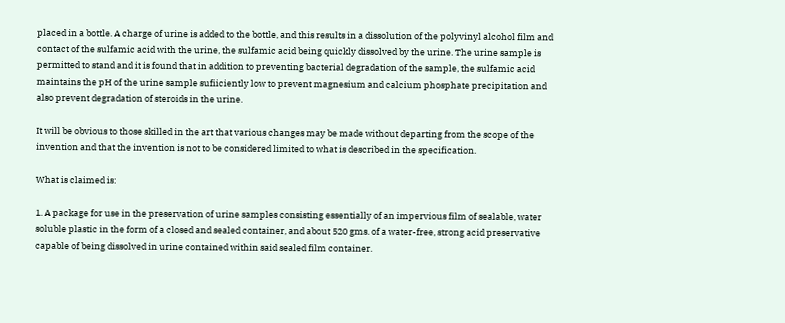placed in a bottle. A charge of urine is added to the bottle, and this results in a dissolution of the polyvinyl alcohol film and contact of the sulfamic acid with the urine, the sulfamic acid being quickly dissolved by the urine. The urine sample is permitted to stand and it is found that in addition to preventing bacterial degradation of the sample, the sulfamic acid maintains the pH of the urine sample sufiiciently low to prevent magnesium and calcium phosphate precipitation and also prevent degradation of steroids in the urine.

It will be obvious to those skilled in the art that various changes may be made without departing from the scope of the invention and that the invention is not to be considered limited to what is described in the specification.

What is claimed is:

1. A package for use in the preservation of urine samples consisting essentially of an impervious film of sealable, water soluble plastic in the form of a closed and sealed container, and about 520 gms. of a water-free, strong acid preservative capable of being dissolved in urine contained within said sealed film container.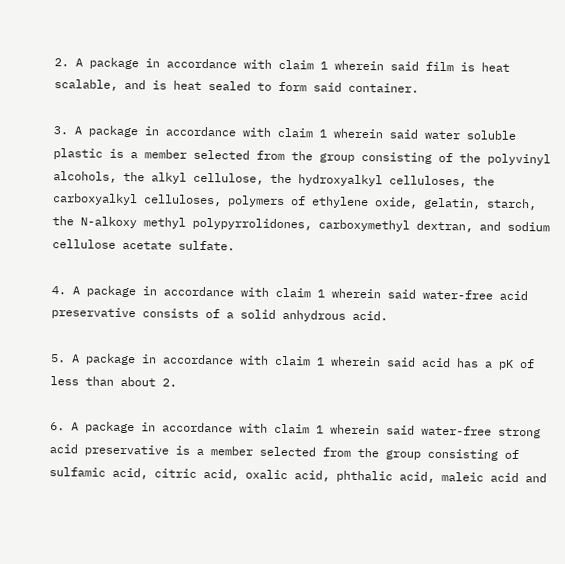2. A package in accordance with claim 1 wherein said film is heat scalable, and is heat sealed to form said container.

3. A package in accordance with claim 1 wherein said water soluble plastic is a member selected from the group consisting of the polyvinyl alcohols, the alkyl cellulose, the hydroxyalkyl celluloses, the carboxyalkyl celluloses, polymers of ethylene oxide, gelatin, starch, the N-alkoxy methyl polypyrrolidones, carboxymethyl dextran, and sodium cellulose acetate sulfate.

4. A package in accordance with claim 1 wherein said water-free acid preservative consists of a solid anhydrous acid.

5. A package in accordance with claim 1 wherein said acid has a pK of less than about 2.

6. A package in accordance with claim 1 wherein said water-free strong acid preservative is a member selected from the group consisting of sulfamic acid, citric acid, oxalic acid, phthalic acid, maleic acid and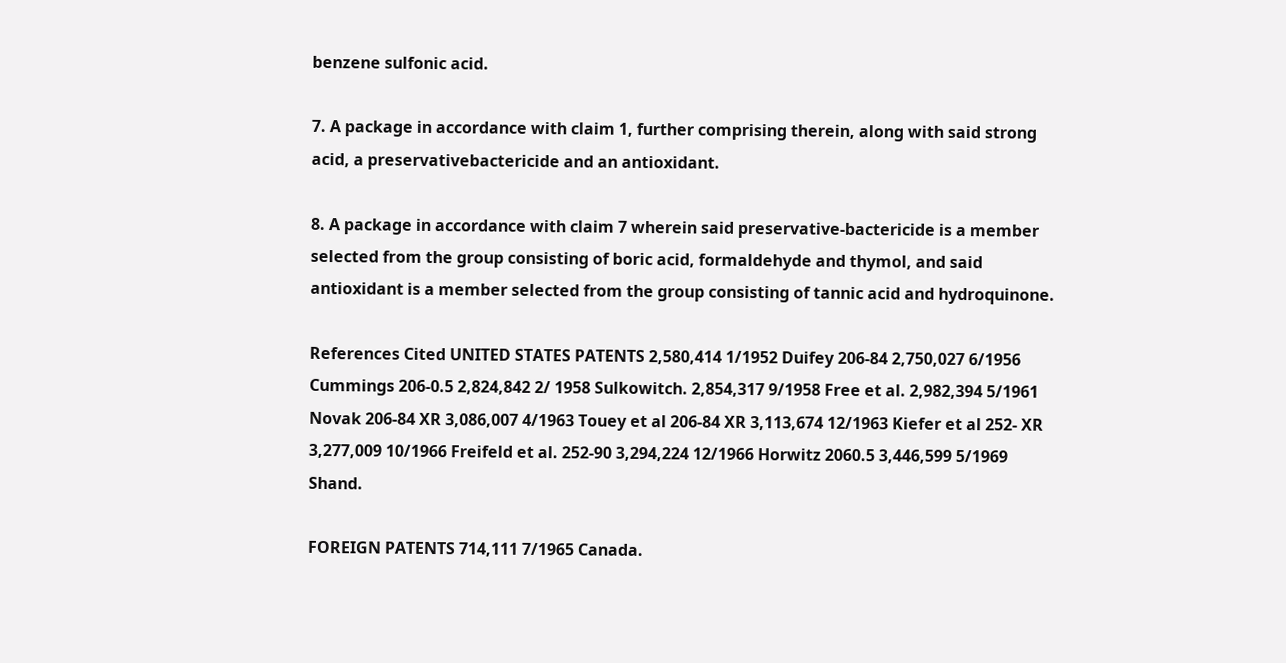benzene sulfonic acid.

7. A package in accordance with claim 1, further comprising therein, along with said strong acid, a preservativebactericide and an antioxidant.

8. A package in accordance with claim 7 wherein said preservative-bactericide is a member selected from the group consisting of boric acid, formaldehyde and thymol, and said antioxidant is a member selected from the group consisting of tannic acid and hydroquinone.

References Cited UNITED STATES PATENTS 2,580,414 1/1952 Duifey 206-84 2,750,027 6/1956 Cummings 206-0.5 2,824,842 2/ 1958 Sulkowitch. 2,854,317 9/1958 Free et al. 2,982,394 5/1961 Novak 206-84 XR 3,086,007 4/1963 Touey et al 206-84 XR 3,113,674 12/1963 Kiefer et al 252- XR 3,277,009 10/1966 Freifeld et al. 252-90 3,294,224 12/1966 Horwitz 2060.5 3,446,599 5/1969 Shand.

FOREIGN PATENTS 714,111 7/1965 Canada.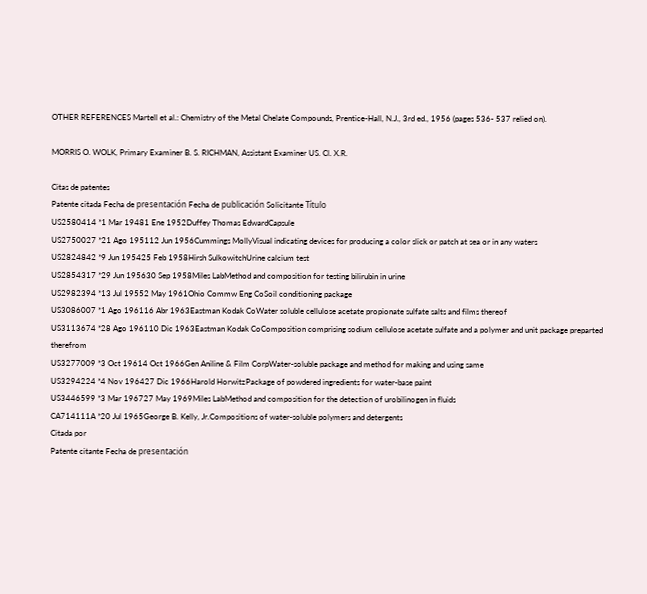OTHER REFERENCES Martell et al.: Chemistry of the Metal Chelate Compounds, Prentice-Hall, N.J., 3rd ed., 1956 (pages 536- 537 relied on).

MORRIS O. WOLK, Primary Examiner B. S. RICHMAN, Assistant Examiner US. Cl. X.R.

Citas de patentes
Patente citada Fecha de presentación Fecha de publicación Solicitante Título
US2580414 *1 Mar 19481 Ene 1952Duffey Thomas EdwardCapsule
US2750027 *21 Ago 195112 Jun 1956Cummings MollyVisual indicating devices for producing a color slick or patch at sea or in any waters
US2824842 *9 Jun 195425 Feb 1958Hirsh SulkowitchUrine calcium test
US2854317 *29 Jun 195630 Sep 1958Miles LabMethod and composition for testing bilirubin in urine
US2982394 *13 Jul 19552 May 1961Ohio Commw Eng CoSoil conditioning package
US3086007 *1 Ago 196116 Abr 1963Eastman Kodak CoWater soluble cellulose acetate propionate sulfate salts and films thereof
US3113674 *28 Ago 196110 Dic 1963Eastman Kodak CoComposition comprising sodium cellulose acetate sulfate and a polymer and unit package preparted therefrom
US3277009 *3 Oct 19614 Oct 1966Gen Aniline & Film CorpWater-soluble package and method for making and using same
US3294224 *4 Nov 196427 Dic 1966Harold HorwitzPackage of powdered ingredients for water-base paint
US3446599 *3 Mar 196727 May 1969Miles LabMethod and composition for the detection of urobilinogen in fluids
CA714111A *20 Jul 1965George B. Kelly, Jr.Compositions of water-soluble polymers and detergents
Citada por
Patente citante Fecha de presentación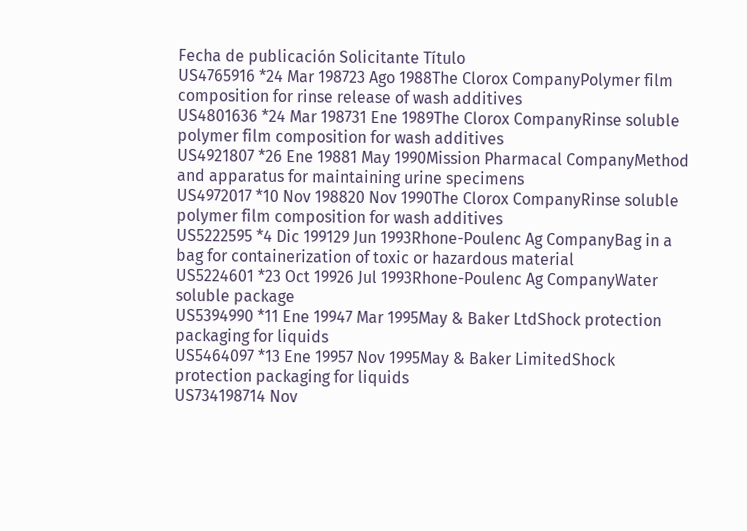Fecha de publicación Solicitante Título
US4765916 *24 Mar 198723 Ago 1988The Clorox CompanyPolymer film composition for rinse release of wash additives
US4801636 *24 Mar 198731 Ene 1989The Clorox CompanyRinse soluble polymer film composition for wash additives
US4921807 *26 Ene 19881 May 1990Mission Pharmacal CompanyMethod and apparatus for maintaining urine specimens
US4972017 *10 Nov 198820 Nov 1990The Clorox CompanyRinse soluble polymer film composition for wash additives
US5222595 *4 Dic 199129 Jun 1993Rhone-Poulenc Ag CompanyBag in a bag for containerization of toxic or hazardous material
US5224601 *23 Oct 19926 Jul 1993Rhone-Poulenc Ag CompanyWater soluble package
US5394990 *11 Ene 19947 Mar 1995May & Baker LtdShock protection packaging for liquids
US5464097 *13 Ene 19957 Nov 1995May & Baker LimitedShock protection packaging for liquids
US734198714 Nov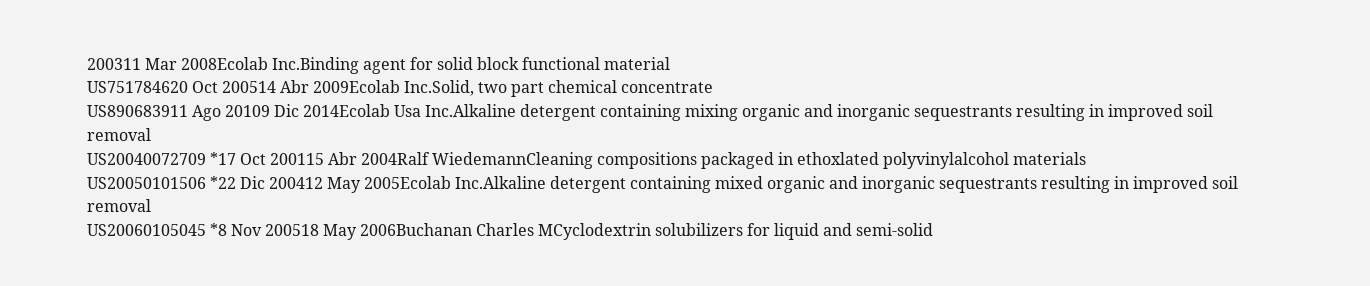200311 Mar 2008Ecolab Inc.Binding agent for solid block functional material
US751784620 Oct 200514 Abr 2009Ecolab Inc.Solid, two part chemical concentrate
US890683911 Ago 20109 Dic 2014Ecolab Usa Inc.Alkaline detergent containing mixing organic and inorganic sequestrants resulting in improved soil removal
US20040072709 *17 Oct 200115 Abr 2004Ralf WiedemannCleaning compositions packaged in ethoxlated polyvinylalcohol materials
US20050101506 *22 Dic 200412 May 2005Ecolab Inc.Alkaline detergent containing mixed organic and inorganic sequestrants resulting in improved soil removal
US20060105045 *8 Nov 200518 May 2006Buchanan Charles MCyclodextrin solubilizers for liquid and semi-solid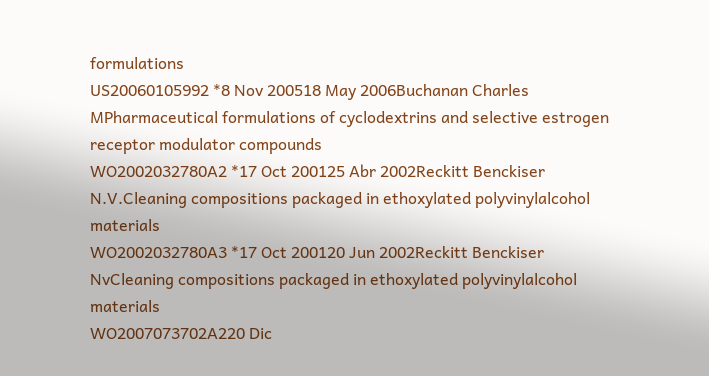formulations
US20060105992 *8 Nov 200518 May 2006Buchanan Charles MPharmaceutical formulations of cyclodextrins and selective estrogen receptor modulator compounds
WO2002032780A2 *17 Oct 200125 Abr 2002Reckitt Benckiser N.V.Cleaning compositions packaged in ethoxylated polyvinylalcohol materials
WO2002032780A3 *17 Oct 200120 Jun 2002Reckitt Benckiser NvCleaning compositions packaged in ethoxylated polyvinylalcohol materials
WO2007073702A220 Dic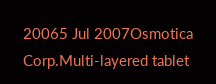20065 Jul 2007Osmotica Corp.Multi-layered tablet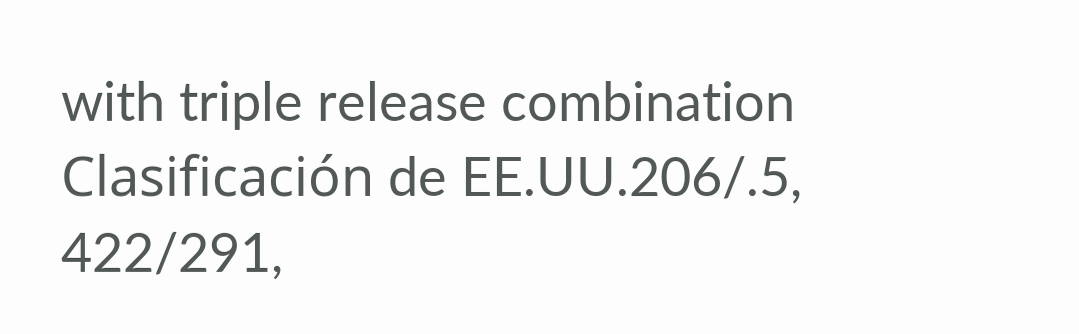with triple release combination
Clasificación de EE.UU.206/.5, 422/291,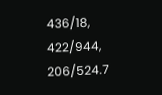436/18, 422/944, 206/524.7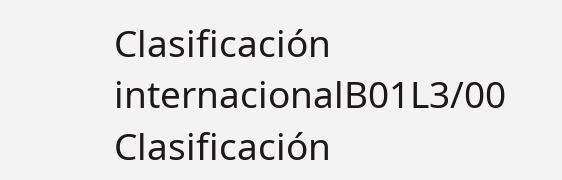Clasificación internacionalB01L3/00
Clasificación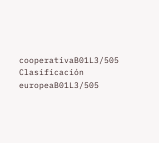cooperativaB01L3/505
Clasificación europeaB01L3/505